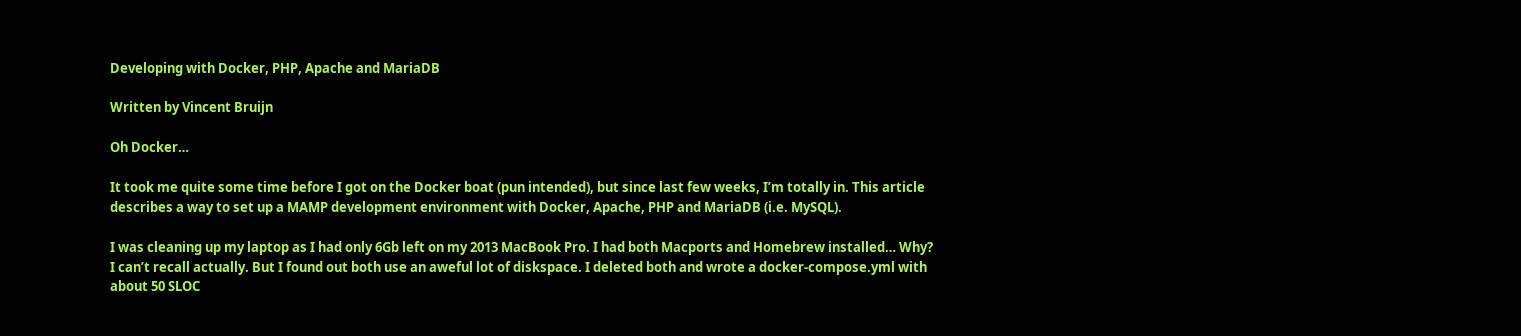Developing with Docker, PHP, Apache and MariaDB

Written by Vincent Bruijn

Oh Docker…

It took me quite some time before I got on the Docker boat (pun intended), but since last few weeks, I’m totally in. This article describes a way to set up a MAMP development environment with Docker, Apache, PHP and MariaDB (i.e. MySQL).

I was cleaning up my laptop as I had only 6Gb left on my 2013 MacBook Pro. I had both Macports and Homebrew installed… Why? I can’t recall actually. But I found out both use an aweful lot of diskspace. I deleted both and wrote a docker-compose.yml with about 50 SLOC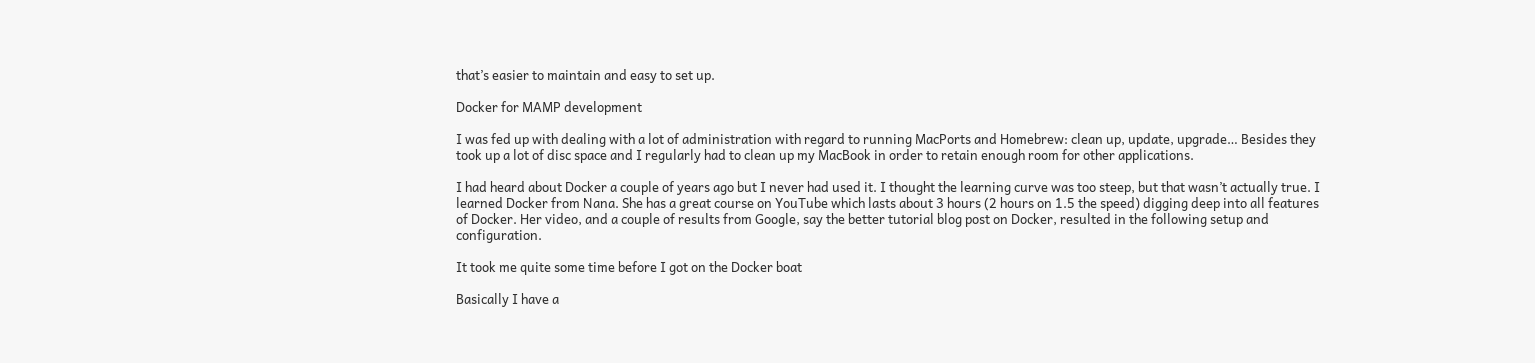that’s easier to maintain and easy to set up.

Docker for MAMP development

I was fed up with dealing with a lot of administration with regard to running MacPorts and Homebrew: clean up, update, upgrade… Besides they took up a lot of disc space and I regularly had to clean up my MacBook in order to retain enough room for other applications.

I had heard about Docker a couple of years ago but I never had used it. I thought the learning curve was too steep, but that wasn’t actually true. I learned Docker from Nana. She has a great course on YouTube which lasts about 3 hours (2 hours on 1.5 the speed) digging deep into all features of Docker. Her video, and a couple of results from Google, say the better tutorial blog post on Docker, resulted in the following setup and configuration.

It took me quite some time before I got on the Docker boat

Basically I have a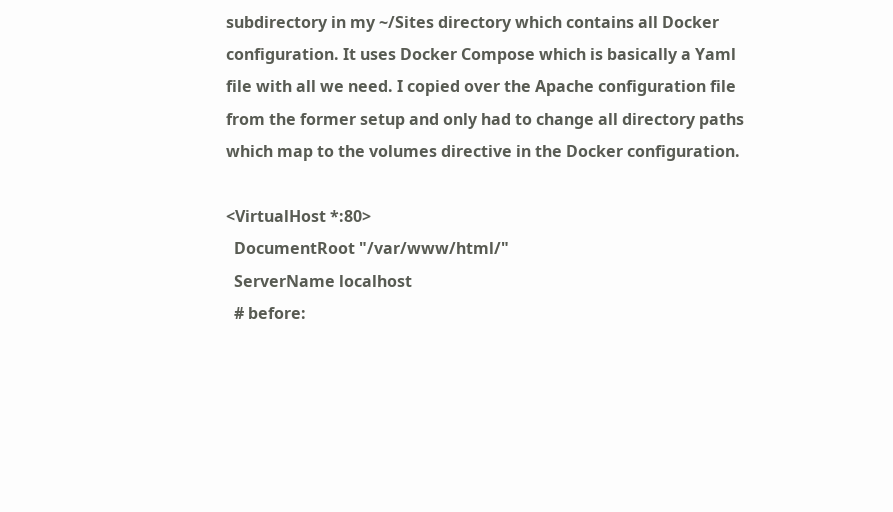subdirectory in my ~/Sites directory which contains all Docker configuration. It uses Docker Compose which is basically a Yaml file with all we need. I copied over the Apache configuration file from the former setup and only had to change all directory paths which map to the volumes directive in the Docker configuration.

<VirtualHost *:80>
  DocumentRoot "/var/www/html/"
  ServerName localhost
  # before: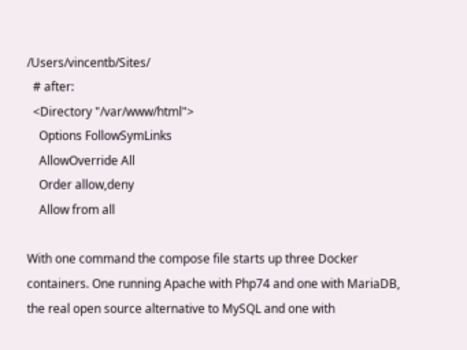/Users/vincentb/Sites/
  # after:
  <Directory "/var/www/html">
    Options FollowSymLinks
    AllowOverride All
    Order allow,deny
    Allow from all

With one command the compose file starts up three Docker containers. One running Apache with Php74 and one with MariaDB, the real open source alternative to MySQL and one with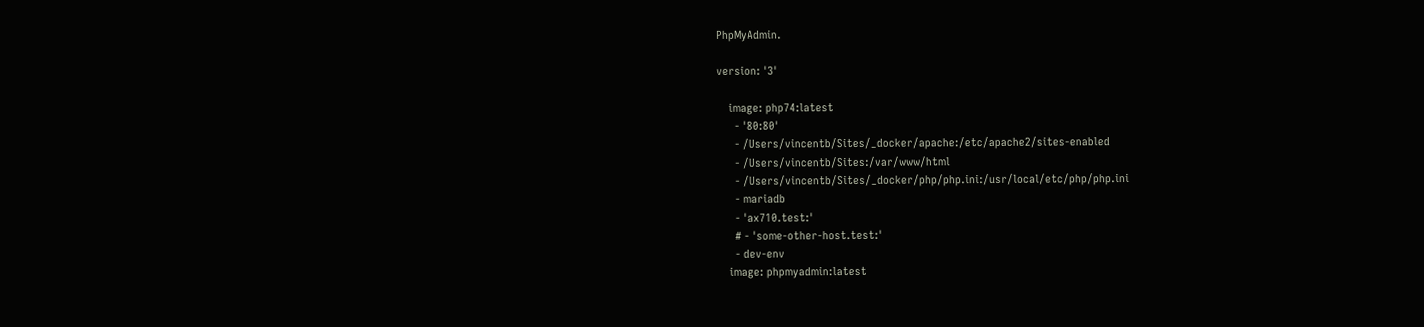PhpMyAdmin.

version: '3'

    image: php74:latest
      - '80:80'
      - /Users/vincentb/Sites/_docker/apache:/etc/apache2/sites-enabled
      - /Users/vincentb/Sites:/var/www/html
      - /Users/vincentb/Sites/_docker/php/php.ini:/usr/local/etc/php/php.ini
      - mariadb
      - 'ax710.test:'
      # - 'some-other-host.test:'
      - dev-env
    image: phpmyadmin:latest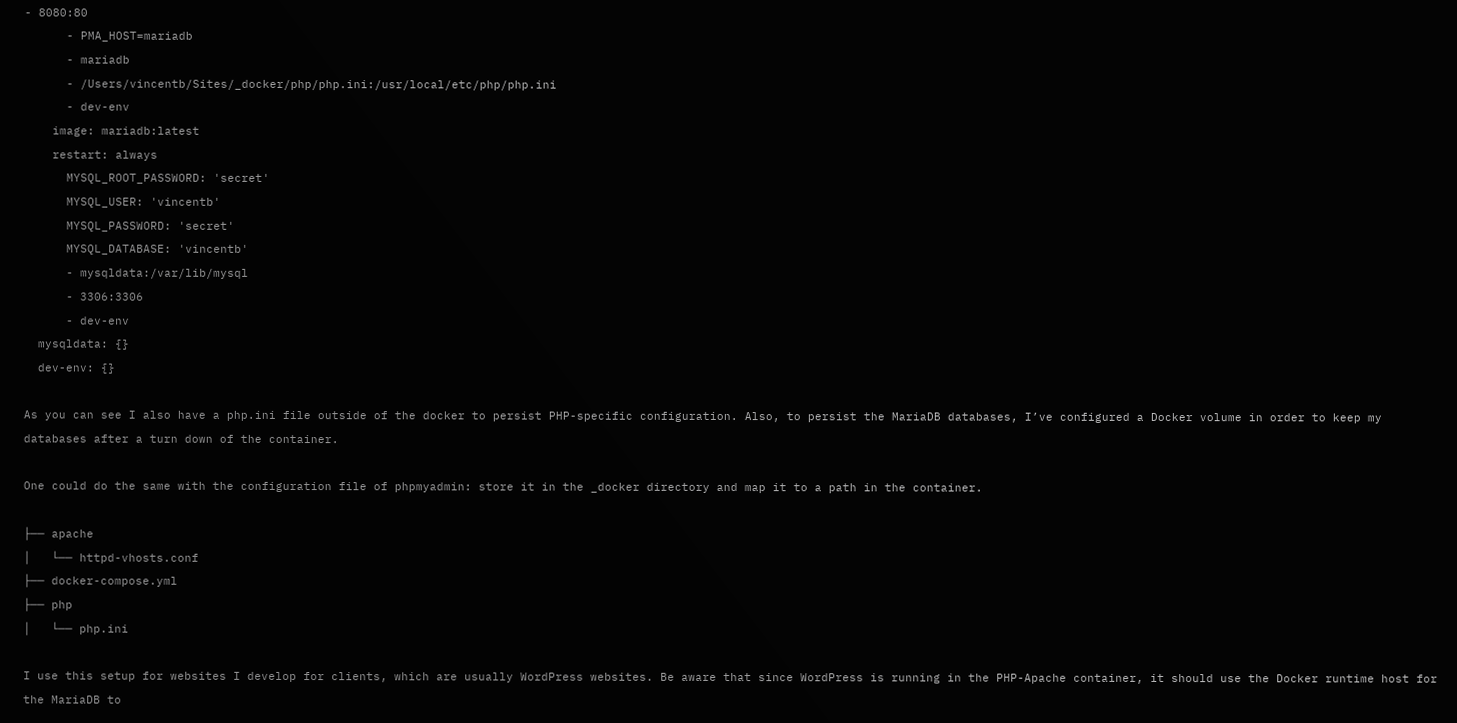- 8080:80
      - PMA_HOST=mariadb
      - mariadb
      - /Users/vincentb/Sites/_docker/php/php.ini:/usr/local/etc/php/php.ini
      - dev-env
    image: mariadb:latest
    restart: always
      MYSQL_ROOT_PASSWORD: 'secret'
      MYSQL_USER: 'vincentb'
      MYSQL_PASSWORD: 'secret'
      MYSQL_DATABASE: 'vincentb'
      - mysqldata:/var/lib/mysql
      - 3306:3306
      - dev-env
  mysqldata: {}
  dev-env: {}

As you can see I also have a php.ini file outside of the docker to persist PHP-specific configuration. Also, to persist the MariaDB databases, I’ve configured a Docker volume in order to keep my databases after a turn down of the container.

One could do the same with the configuration file of phpmyadmin: store it in the _docker directory and map it to a path in the container.

├── apache
│   └── httpd-vhosts.conf
├── docker-compose.yml
├── php
│   └── php.ini

I use this setup for websites I develop for clients, which are usually WordPress websites. Be aware that since WordPress is running in the PHP-Apache container, it should use the Docker runtime host for the MariaDB to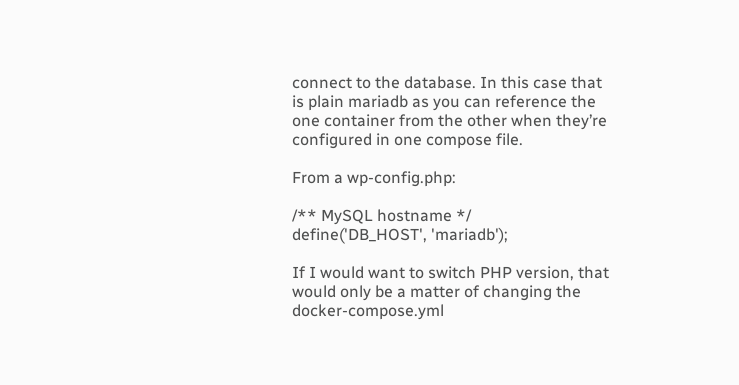connect to the database. In this case that is plain mariadb as you can reference the one container from the other when they’re configured in one compose file.

From a wp-config.php:

/** MySQL hostname */
define('DB_HOST', 'mariadb');

If I would want to switch PHP version, that would only be a matter of changing the docker-compose.yml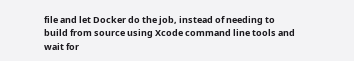file and let Docker do the job, instead of needing to build from source using Xcode command line tools and wait for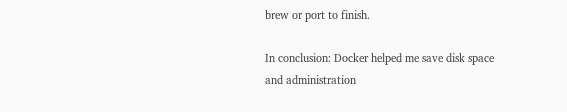brew or port to finish.

In conclusion: Docker helped me save disk space and administration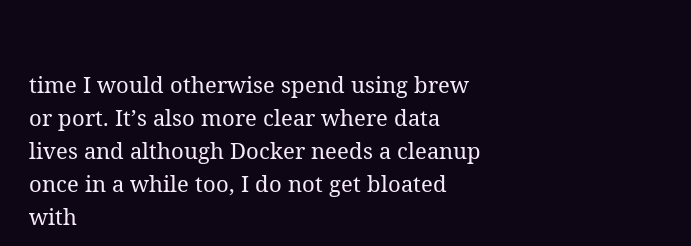time I would otherwise spend using brew or port. It’s also more clear where data lives and although Docker needs a cleanup once in a while too, I do not get bloated with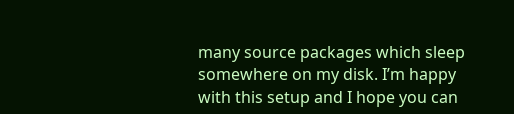many source packages which sleep somewhere on my disk. I’m happy with this setup and I hope you can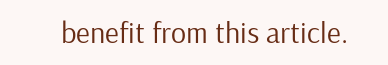benefit from this article.